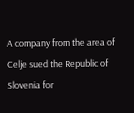A company from the area of Celje sued the Republic of Slovenia for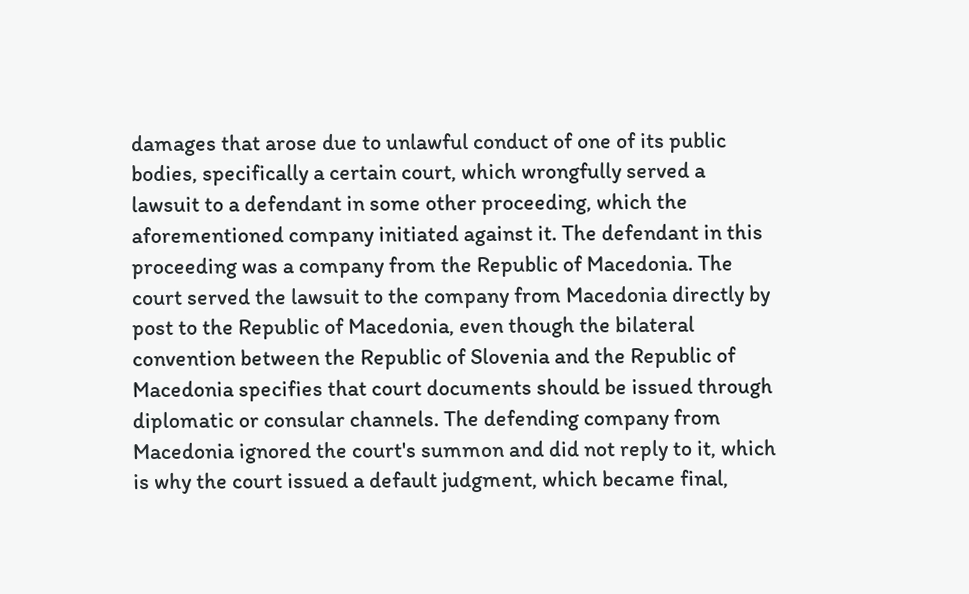damages that arose due to unlawful conduct of one of its public bodies, specifically a certain court, which wrongfully served a lawsuit to a defendant in some other proceeding, which the aforementioned company initiated against it. The defendant in this proceeding was a company from the Republic of Macedonia. The court served the lawsuit to the company from Macedonia directly by post to the Republic of Macedonia, even though the bilateral convention between the Republic of Slovenia and the Republic of Macedonia specifies that court documents should be issued through diplomatic or consular channels. The defending company from Macedonia ignored the court's summon and did not reply to it, which is why the court issued a default judgment, which became final,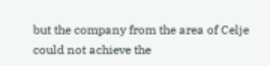but the company from the area of Celje could not achieve the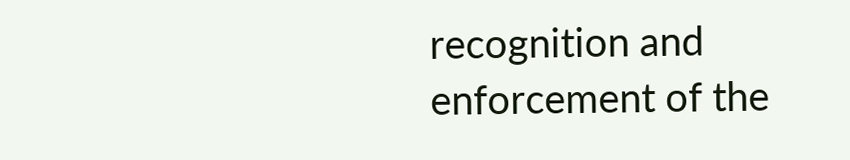recognition and enforcement of the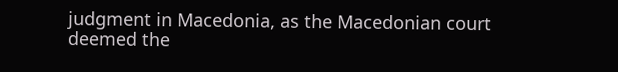judgment in Macedonia, as the Macedonian court deemed the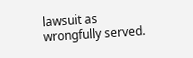lawsuit as wrongfully served.